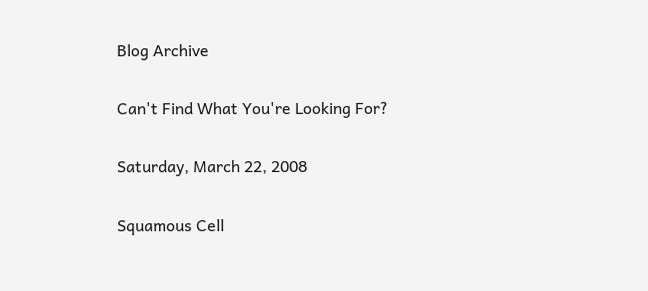Blog Archive

Can't Find What You're Looking For?

Saturday, March 22, 2008

Squamous Cell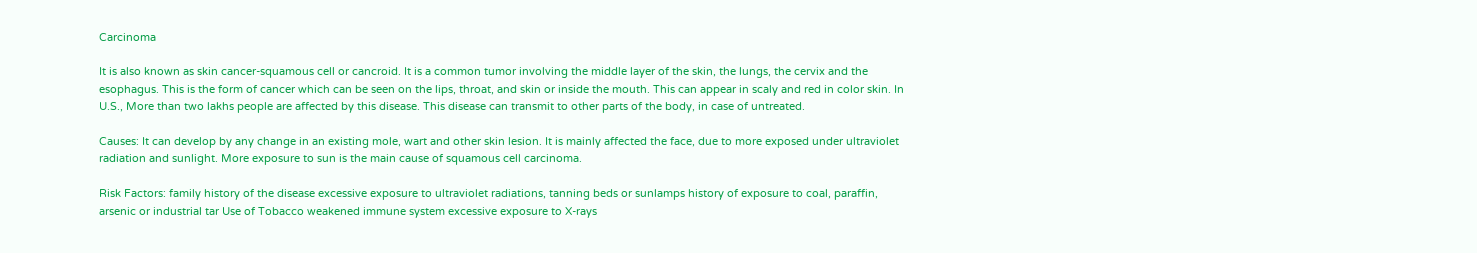Carcinoma

It is also known as skin cancer-squamous cell or cancroid. It is a common tumor involving the middle layer of the skin, the lungs, the cervix and the esophagus. This is the form of cancer which can be seen on the lips, throat, and skin or inside the mouth. This can appear in scaly and red in color skin. In U.S., More than two lakhs people are affected by this disease. This disease can transmit to other parts of the body, in case of untreated.

Causes: It can develop by any change in an existing mole, wart and other skin lesion. It is mainly affected the face, due to more exposed under ultraviolet radiation and sunlight. More exposure to sun is the main cause of squamous cell carcinoma.

Risk Factors: family history of the disease excessive exposure to ultraviolet radiations, tanning beds or sunlamps history of exposure to coal, paraffin, arsenic or industrial tar Use of Tobacco weakened immune system excessive exposure to X-rays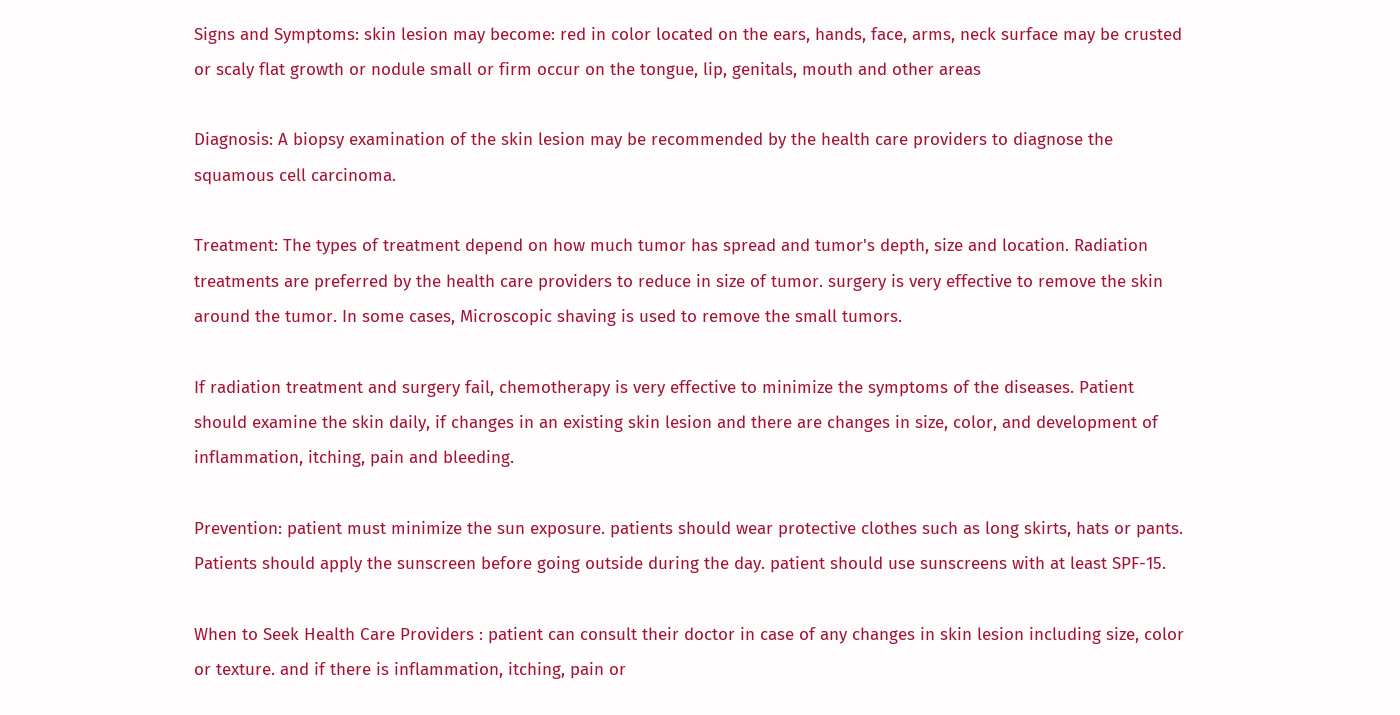Signs and Symptoms: skin lesion may become: red in color located on the ears, hands, face, arms, neck surface may be crusted or scaly flat growth or nodule small or firm occur on the tongue, lip, genitals, mouth and other areas

Diagnosis: A biopsy examination of the skin lesion may be recommended by the health care providers to diagnose the squamous cell carcinoma.

Treatment: The types of treatment depend on how much tumor has spread and tumor's depth, size and location. Radiation treatments are preferred by the health care providers to reduce in size of tumor. surgery is very effective to remove the skin around the tumor. In some cases, Microscopic shaving is used to remove the small tumors.

If radiation treatment and surgery fail, chemotherapy is very effective to minimize the symptoms of the diseases. Patient should examine the skin daily, if changes in an existing skin lesion and there are changes in size, color, and development of inflammation, itching, pain and bleeding.

Prevention: patient must minimize the sun exposure. patients should wear protective clothes such as long skirts, hats or pants. Patients should apply the sunscreen before going outside during the day. patient should use sunscreens with at least SPF-15.

When to Seek Health Care Providers : patient can consult their doctor in case of any changes in skin lesion including size, color or texture. and if there is inflammation, itching, pain or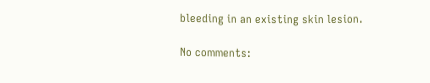bleeding in an existing skin lesion.

No comments: